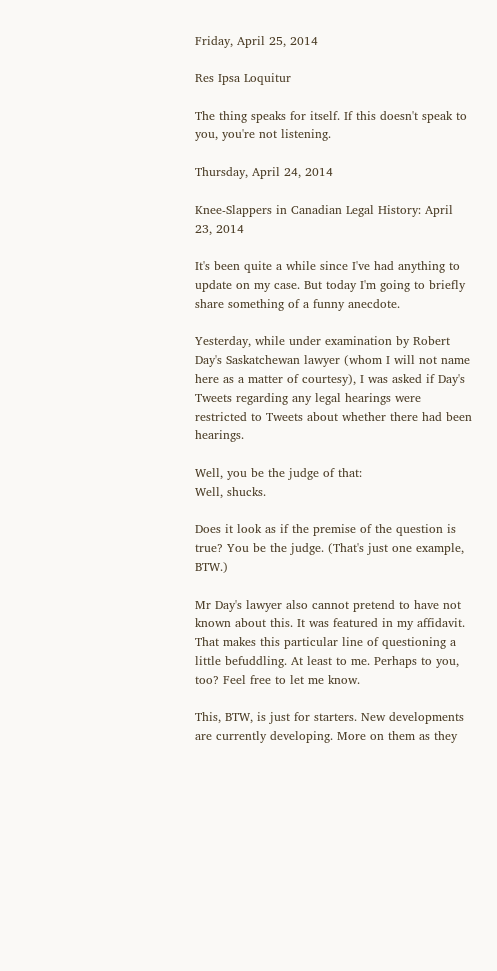Friday, April 25, 2014

Res Ipsa Loquitur

The thing speaks for itself. If this doesn't speak to you, you're not listening.

Thursday, April 24, 2014

Knee-Slappers in Canadian Legal History: April 23, 2014

It's been quite a while since I've had anything to update on my case. But today I'm going to briefly share something of a funny anecdote.

Yesterday, while under examination by Robert Day's Saskatchewan lawyer (whom I will not name here as a matter of courtesy), I was asked if Day's Tweets regarding any legal hearings were restricted to Tweets about whether there had been hearings.

Well, you be the judge of that:
Well, shucks.

Does it look as if the premise of the question is true? You be the judge. (That's just one example, BTW.)

Mr Day's lawyer also cannot pretend to have not known about this. It was featured in my affidavit. That makes this particular line of questioning a little befuddling. At least to me. Perhaps to you, too? Feel free to let me know.

This, BTW, is just for starters. New developments are currently developing. More on them as they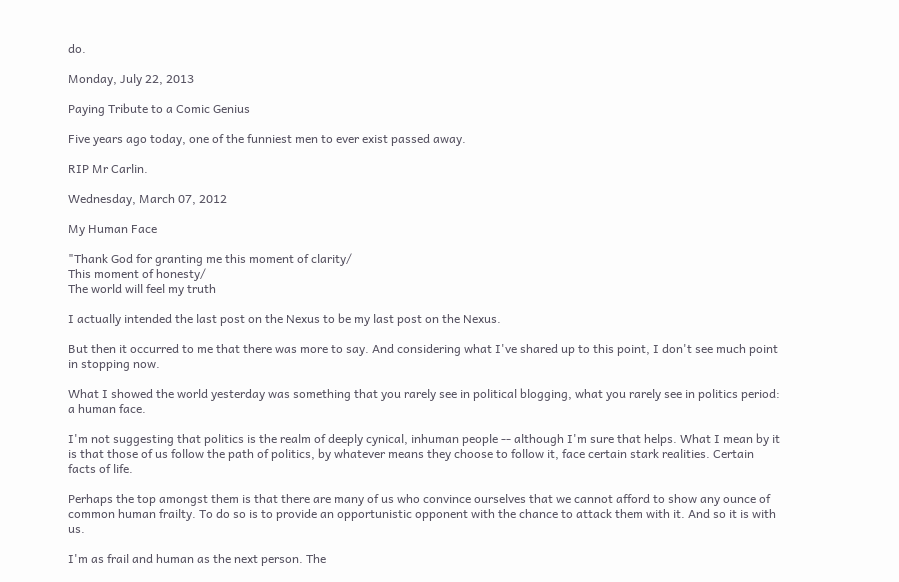do.

Monday, July 22, 2013

Paying Tribute to a Comic Genius

Five years ago today, one of the funniest men to ever exist passed away.

RIP Mr Carlin.

Wednesday, March 07, 2012

My Human Face

"Thank God for granting me this moment of clarity/
This moment of honesty/
The world will feel my truth

I actually intended the last post on the Nexus to be my last post on the Nexus.

But then it occurred to me that there was more to say. And considering what I've shared up to this point, I don't see much point in stopping now.

What I showed the world yesterday was something that you rarely see in political blogging, what you rarely see in politics period: a human face.

I'm not suggesting that politics is the realm of deeply cynical, inhuman people -- although I'm sure that helps. What I mean by it is that those of us follow the path of politics, by whatever means they choose to follow it, face certain stark realities. Certain facts of life.

Perhaps the top amongst them is that there are many of us who convince ourselves that we cannot afford to show any ounce of common human frailty. To do so is to provide an opportunistic opponent with the chance to attack them with it. And so it is with us.

I'm as frail and human as the next person. The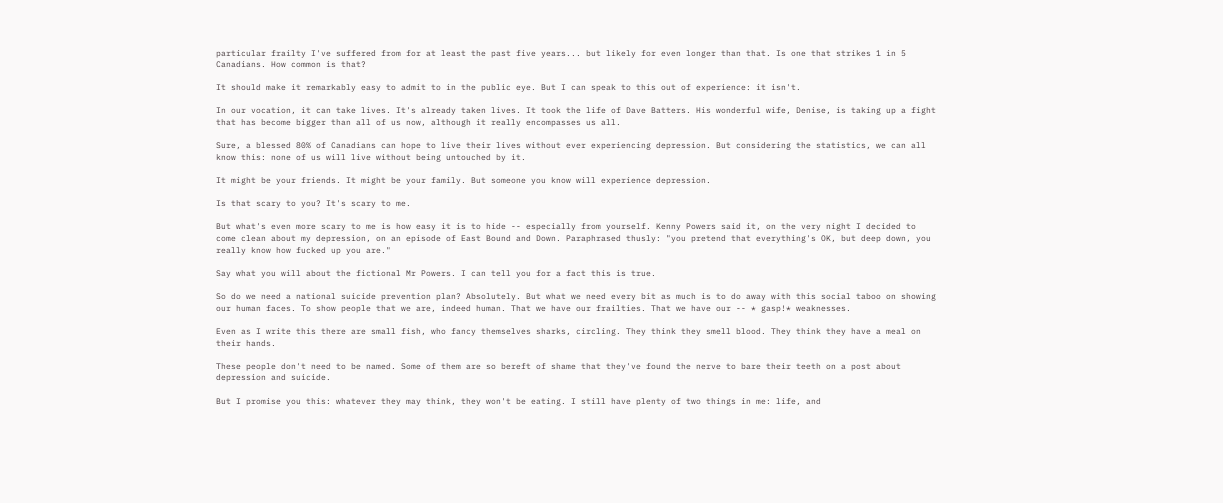particular frailty I've suffered from for at least the past five years... but likely for even longer than that. Is one that strikes 1 in 5 Canadians. How common is that?

It should make it remarkably easy to admit to in the public eye. But I can speak to this out of experience: it isn't.

In our vocation, it can take lives. It's already taken lives. It took the life of Dave Batters. His wonderful wife, Denise, is taking up a fight that has become bigger than all of us now, although it really encompasses us all.

Sure, a blessed 80% of Canadians can hope to live their lives without ever experiencing depression. But considering the statistics, we can all know this: none of us will live without being untouched by it.

It might be your friends. It might be your family. But someone you know will experience depression.

Is that scary to you? It's scary to me.

But what's even more scary to me is how easy it is to hide -- especially from yourself. Kenny Powers said it, on the very night I decided to come clean about my depression, on an episode of East Bound and Down. Paraphrased thusly: "you pretend that everything's OK, but deep down, you really know how fucked up you are."

Say what you will about the fictional Mr Powers. I can tell you for a fact this is true.

So do we need a national suicide prevention plan? Absolutely. But what we need every bit as much is to do away with this social taboo on showing our human faces. To show people that we are, indeed human. That we have our frailties. That we have our -- * gasp!* weaknesses.

Even as I write this there are small fish, who fancy themselves sharks, circling. They think they smell blood. They think they have a meal on their hands.

These people don't need to be named. Some of them are so bereft of shame that they've found the nerve to bare their teeth on a post about depression and suicide.

But I promise you this: whatever they may think, they won't be eating. I still have plenty of two things in me: life, and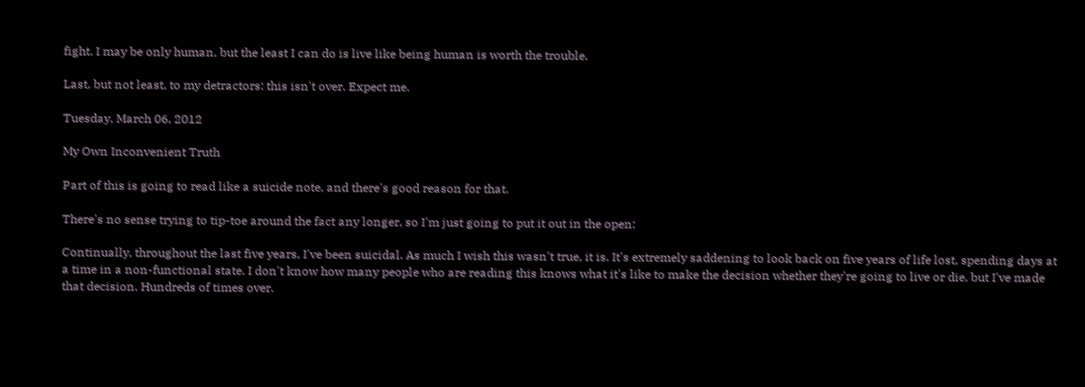fight. I may be only human, but the least I can do is live like being human is worth the trouble.

Last, but not least, to my detractors: this isn't over. Expect me.

Tuesday, March 06, 2012

My Own Inconvenient Truth

Part of this is going to read like a suicide note, and there's good reason for that.

There's no sense trying to tip-toe around the fact any longer, so I'm just going to put it out in the open:

Continually, throughout the last five years, I've been suicidal. As much I wish this wasn't true, it is. It's extremely saddening to look back on five years of life lost, spending days at a time in a non-functional state. I don't know how many people who are reading this knows what it's like to make the decision whether they're going to live or die, but I've made that decision. Hundreds of times over.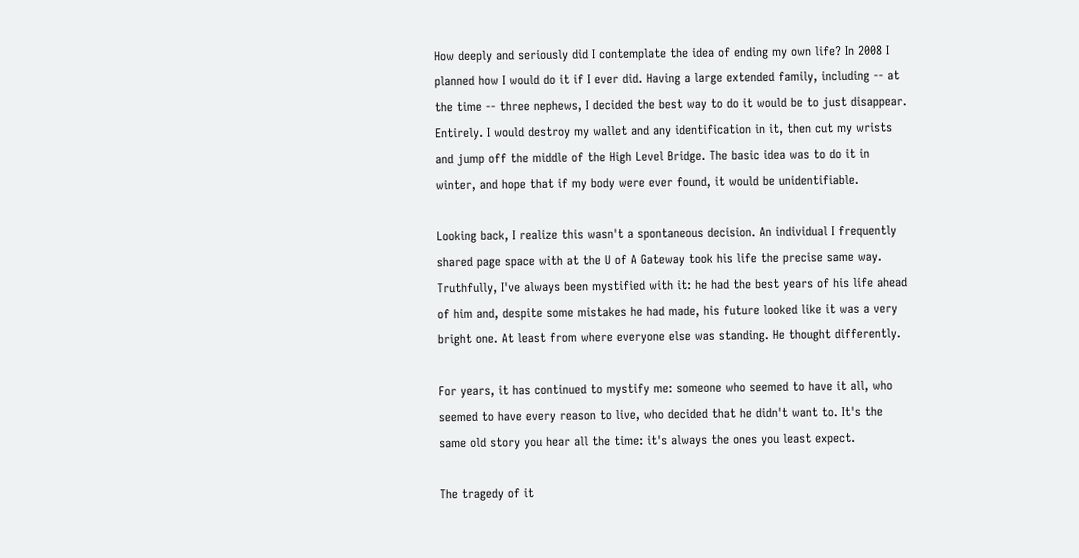How deeply and seriously did I contemplate the idea of ending my own life? In 2008 I planned how I would do it if I ever did. Having a large extended family, including -- at the time -- three nephews, I decided the best way to do it would be to just disappear. Entirely. I would destroy my wallet and any identification in it, then cut my wrists and jump off the middle of the High Level Bridge. The basic idea was to do it in winter, and hope that if my body were ever found, it would be unidentifiable.

Looking back, I realize this wasn't a spontaneous decision. An individual I frequently shared page space with at the U of A Gateway took his life the precise same way. Truthfully, I've always been mystified with it: he had the best years of his life ahead of him and, despite some mistakes he had made, his future looked like it was a very bright one. At least from where everyone else was standing. He thought differently.

For years, it has continued to mystify me: someone who seemed to have it all, who seemed to have every reason to live, who decided that he didn't want to. It's the same old story you hear all the time: it's always the ones you least expect.

The tragedy of it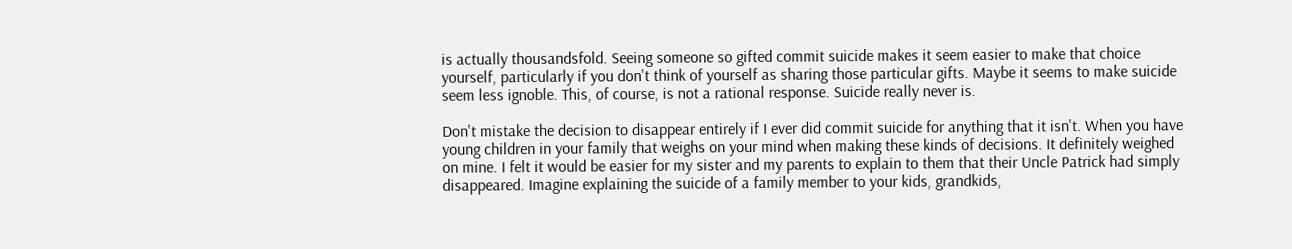is actually thousandsfold. Seeing someone so gifted commit suicide makes it seem easier to make that choice yourself, particularly if you don't think of yourself as sharing those particular gifts. Maybe it seems to make suicide seem less ignoble. This, of course, is not a rational response. Suicide really never is.

Don't mistake the decision to disappear entirely if I ever did commit suicide for anything that it isn't. When you have young children in your family that weighs on your mind when making these kinds of decisions. It definitely weighed on mine. I felt it would be easier for my sister and my parents to explain to them that their Uncle Patrick had simply disappeared. Imagine explaining the suicide of a family member to your kids, grandkids,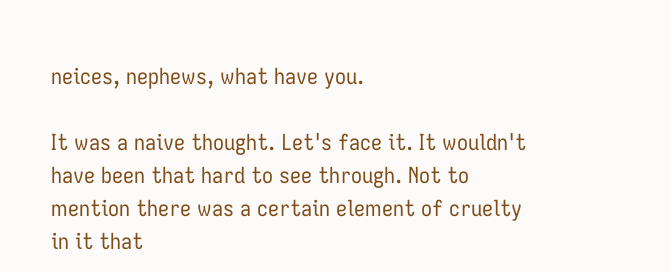neices, nephews, what have you.

It was a naive thought. Let's face it. It wouldn't have been that hard to see through. Not to mention there was a certain element of cruelty in it that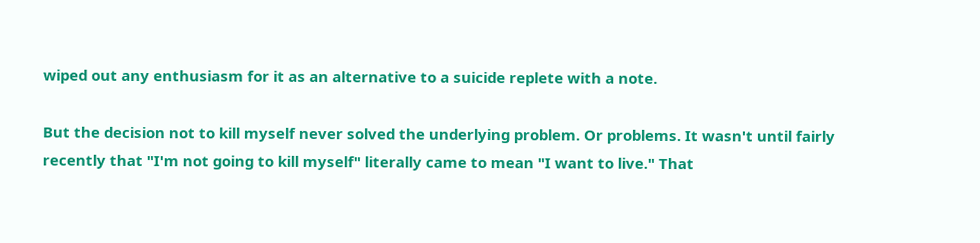wiped out any enthusiasm for it as an alternative to a suicide replete with a note.

But the decision not to kill myself never solved the underlying problem. Or problems. It wasn't until fairly recently that "I'm not going to kill myself" literally came to mean "I want to live." That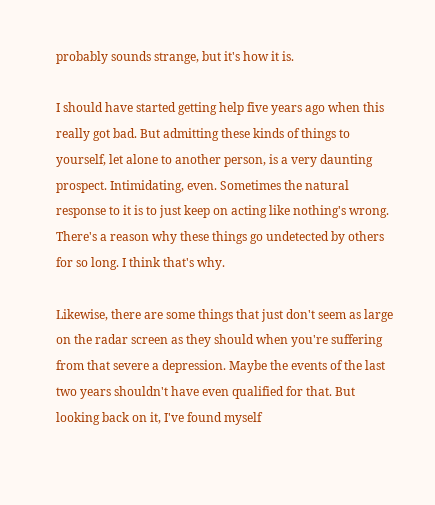probably sounds strange, but it's how it is.

I should have started getting help five years ago when this really got bad. But admitting these kinds of things to yourself, let alone to another person, is a very daunting prospect. Intimidating, even. Sometimes the natural response to it is to just keep on acting like nothing's wrong. There's a reason why these things go undetected by others for so long. I think that's why.

Likewise, there are some things that just don't seem as large on the radar screen as they should when you're suffering from that severe a depression. Maybe the events of the last two years shouldn't have even qualified for that. But looking back on it, I've found myself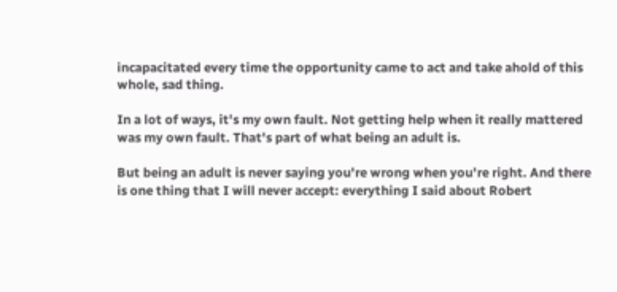incapacitated every time the opportunity came to act and take ahold of this whole, sad thing.

In a lot of ways, it's my own fault. Not getting help when it really mattered was my own fault. That's part of what being an adult is.

But being an adult is never saying you're wrong when you're right. And there is one thing that I will never accept: everything I said about Robert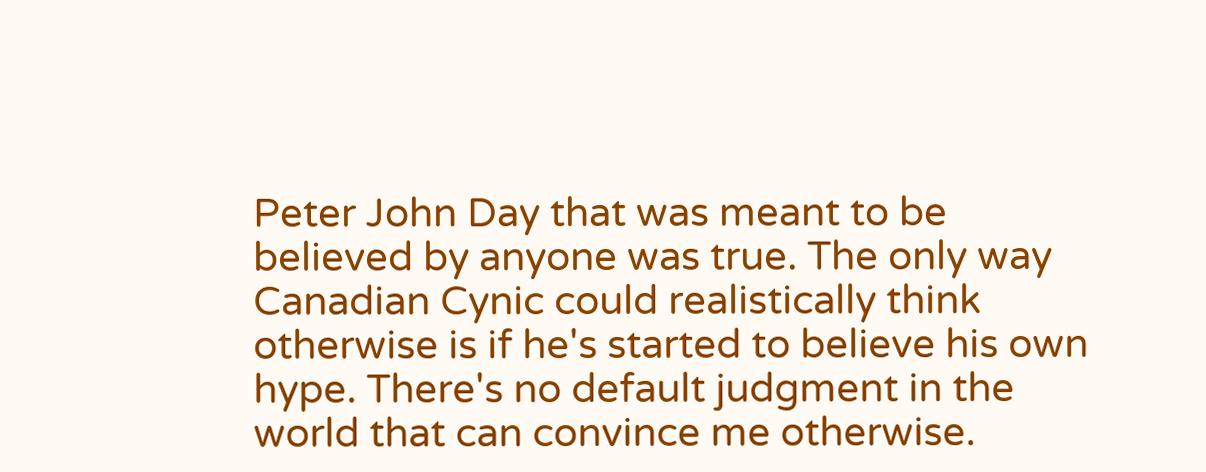Peter John Day that was meant to be believed by anyone was true. The only way Canadian Cynic could realistically think otherwise is if he's started to believe his own hype. There's no default judgment in the world that can convince me otherwise.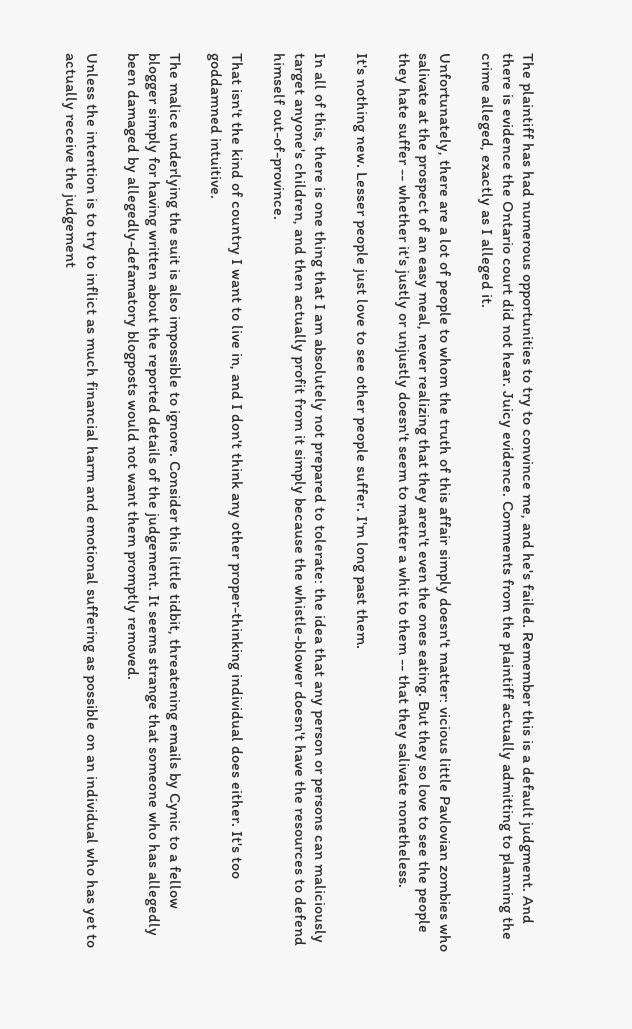The plaintiff has had numerous opportunities to try to convince me, and he's failed. Remember this is a default judgment. And there is evidence the Ontario court did not hear. Juicy evidence. Comments from the plaintiff actually admitting to planning the crime alleged, exactly as I alleged it.

Unfortunately, there are a lot of people to whom the truth of this affair simply doesn't matter: vicious little Pavlovian zombies who salivate at the prospect of an easy meal, never realizing that they aren't even the ones eating. But they so love to see the people they hate suffer -- whether it's justly or unjustly doesn't seem to matter a whit to them -- that they salivate nonetheless.

It's nothing new. Lesser people just love to see other people suffer. I'm long past them.

In all of this, there is one thing that I am absolutely not prepared to tolerate: the idea that any person or persons can maliciously target anyone's children, and then actually profit from it simply because the whistle-blower doesn't have the resources to defend himself out-of-province.

That isn't the kind of country I want to live in, and I don't think any other proper-thinking individual does either. It's too goddamned intuitive.

The malice underlying the suit is also impossible to ignore. Consider this little tidbit, threatening emails by Cynic to a fellow blogger simply for having written about the reported details of the judgement. It seems strange that someone who has allegedly been damaged by allegedly-defamatory blogposts would not want them promptly removed.

Unless the intention is to try to inflict as much financial harm and emotional suffering as possible on an individual who has yet to actually receive the judgement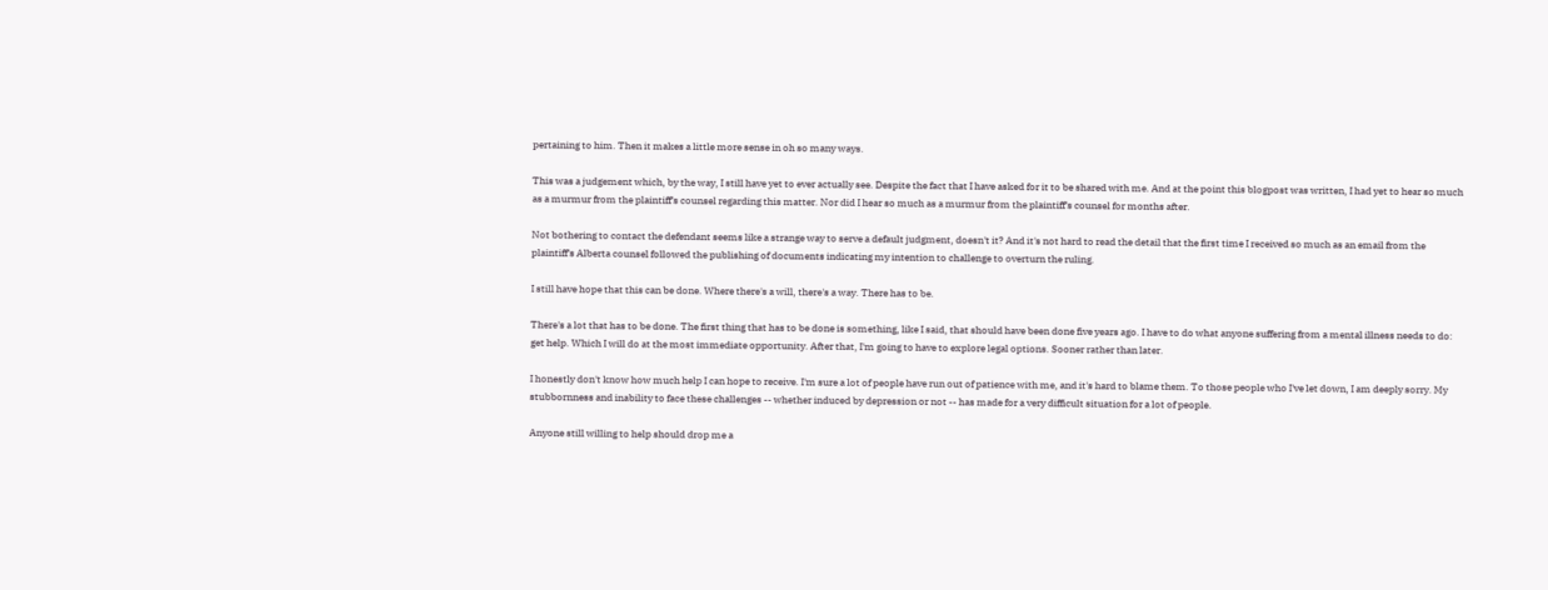pertaining to him. Then it makes a little more sense in oh so many ways.

This was a judgement which, by the way, I still have yet to ever actually see. Despite the fact that I have asked for it to be shared with me. And at the point this blogpost was written, I had yet to hear so much as a murmur from the plaintiff's counsel regarding this matter. Nor did I hear so much as a murmur from the plaintiff's counsel for months after.

Not bothering to contact the defendant seems like a strange way to serve a default judgment, doesn't it? And it's not hard to read the detail that the first time I received so much as an email from the plaintiff's Alberta counsel followed the publishing of documents indicating my intention to challenge to overturn the ruling.

I still have hope that this can be done. Where there's a will, there's a way. There has to be.

There's a lot that has to be done. The first thing that has to be done is something, like I said, that should have been done five years ago. I have to do what anyone suffering from a mental illness needs to do: get help. Which I will do at the most immediate opportunity. After that, I'm going to have to explore legal options. Sooner rather than later.

I honestly don't know how much help I can hope to receive. I'm sure a lot of people have run out of patience with me, and it's hard to blame them. To those people who I've let down, I am deeply sorry. My stubbornness and inability to face these challenges -- whether induced by depression or not -- has made for a very difficult situation for a lot of people.

Anyone still willing to help should drop me a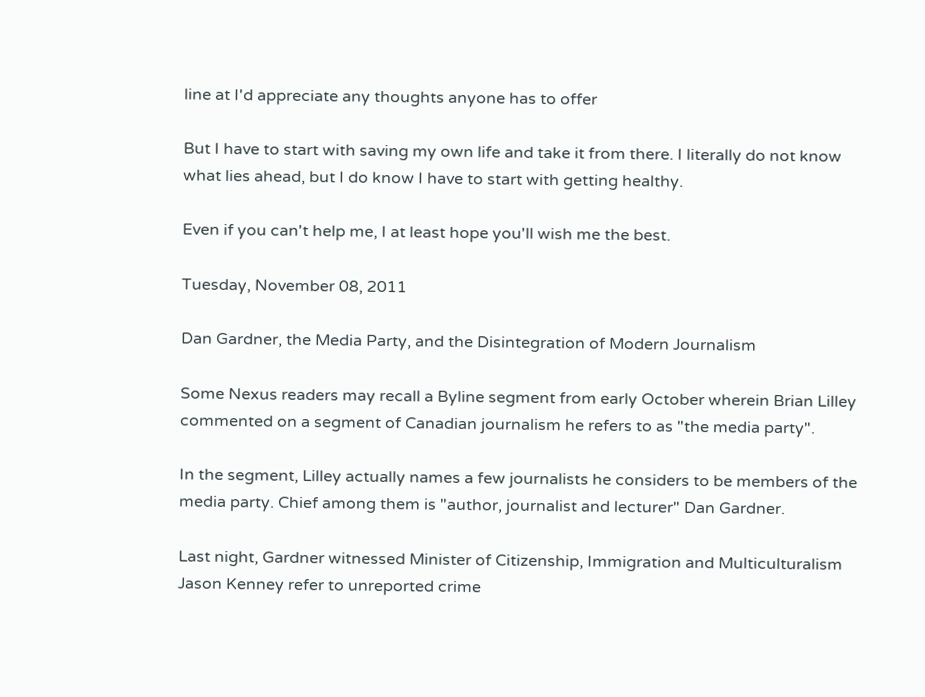line at I'd appreciate any thoughts anyone has to offer

But I have to start with saving my own life and take it from there. I literally do not know what lies ahead, but I do know I have to start with getting healthy.

Even if you can't help me, I at least hope you'll wish me the best.

Tuesday, November 08, 2011

Dan Gardner, the Media Party, and the Disintegration of Modern Journalism

Some Nexus readers may recall a Byline segment from early October wherein Brian Lilley commented on a segment of Canadian journalism he refers to as "the media party".

In the segment, Lilley actually names a few journalists he considers to be members of the media party. Chief among them is "author, journalist and lecturer" Dan Gardner.

Last night, Gardner witnessed Minister of Citizenship, Immigration and Multiculturalism Jason Kenney refer to unreported crime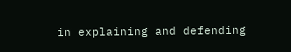in explaining and defending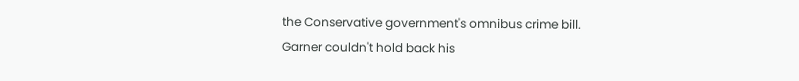the Conservative government's omnibus crime bill. Garner couldn't hold back his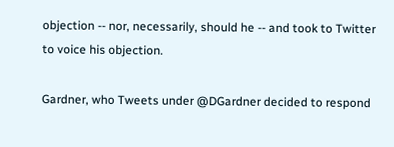objection -- nor, necessarily, should he -- and took to Twitter to voice his objection.

Gardner, who Tweets under @DGardner decided to respond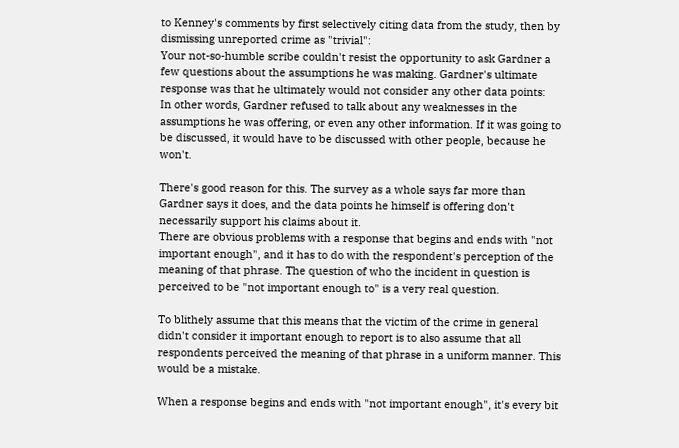to Kenney's comments by first selectively citing data from the study, then by dismissing unreported crime as "trivial":
Your not-so-humble scribe couldn't resist the opportunity to ask Gardner a few questions about the assumptions he was making. Gardner's ultimate response was that he ultimately would not consider any other data points:
In other words, Gardner refused to talk about any weaknesses in the assumptions he was offering, or even any other information. If it was going to be discussed, it would have to be discussed with other people, because he won't.

There's good reason for this. The survey as a whole says far more than Gardner says it does, and the data points he himself is offering don't necessarily support his claims about it.
There are obvious problems with a response that begins and ends with "not important enough", and it has to do with the respondent's perception of the meaning of that phrase. The question of who the incident in question is perceived to be "not important enough to" is a very real question.

To blithely assume that this means that the victim of the crime in general didn't consider it important enough to report is to also assume that all respondents perceived the meaning of that phrase in a uniform manner. This would be a mistake.

When a response begins and ends with "not important enough", it's every bit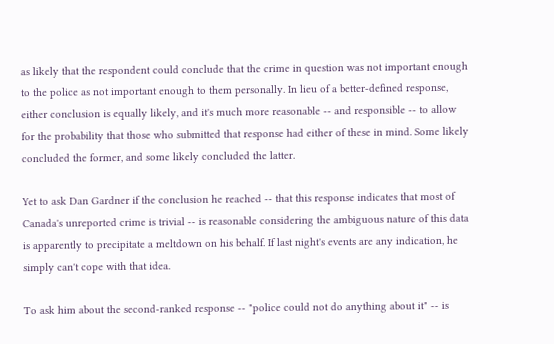as likely that the respondent could conclude that the crime in question was not important enough to the police as not important enough to them personally. In lieu of a better-defined response, either conclusion is equally likely, and it's much more reasonable -- and responsible -- to allow for the probability that those who submitted that response had either of these in mind. Some likely concluded the former, and some likely concluded the latter.

Yet to ask Dan Gardner if the conclusion he reached -- that this response indicates that most of Canada's unreported crime is trivial -- is reasonable considering the ambiguous nature of this data is apparently to precipitate a meltdown on his behalf. If last night's events are any indication, he simply can't cope with that idea.

To ask him about the second-ranked response -- "police could not do anything about it" -- is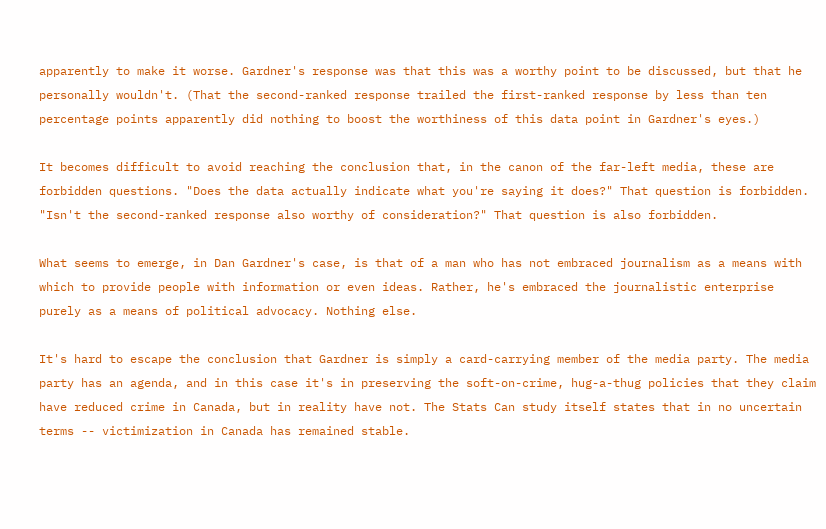apparently to make it worse. Gardner's response was that this was a worthy point to be discussed, but that he personally wouldn't. (That the second-ranked response trailed the first-ranked response by less than ten percentage points apparently did nothing to boost the worthiness of this data point in Gardner's eyes.)

It becomes difficult to avoid reaching the conclusion that, in the canon of the far-left media, these are forbidden questions. "Does the data actually indicate what you're saying it does?" That question is forbidden. "Isn't the second-ranked response also worthy of consideration?" That question is also forbidden.

What seems to emerge, in Dan Gardner's case, is that of a man who has not embraced journalism as a means with which to provide people with information or even ideas. Rather, he's embraced the journalistic enterprise purely as a means of political advocacy. Nothing else.

It's hard to escape the conclusion that Gardner is simply a card-carrying member of the media party. The media party has an agenda, and in this case it's in preserving the soft-on-crime, hug-a-thug policies that they claim have reduced crime in Canada, but in reality have not. The Stats Can study itself states that in no uncertain terms -- victimization in Canada has remained stable.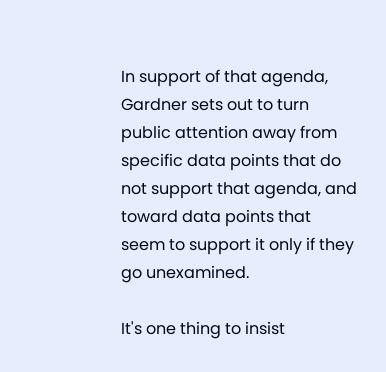In support of that agenda, Gardner sets out to turn public attention away from specific data points that do not support that agenda, and toward data points that seem to support it only if they go unexamined.

It's one thing to insist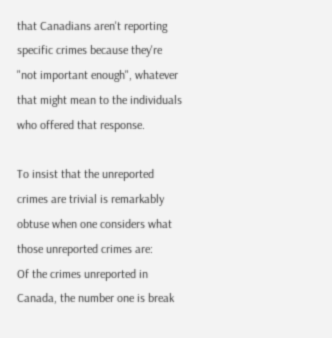that Canadians aren't reporting specific crimes because they're "not important enough", whatever that might mean to the individuals who offered that response.

To insist that the unreported crimes are trivial is remarkably obtuse when one considers what those unreported crimes are:
Of the crimes unreported in Canada, the number one is break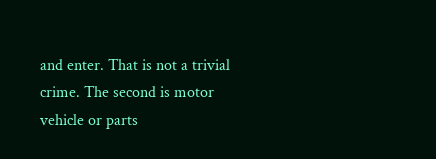and enter. That is not a trivial crime. The second is motor vehicle or parts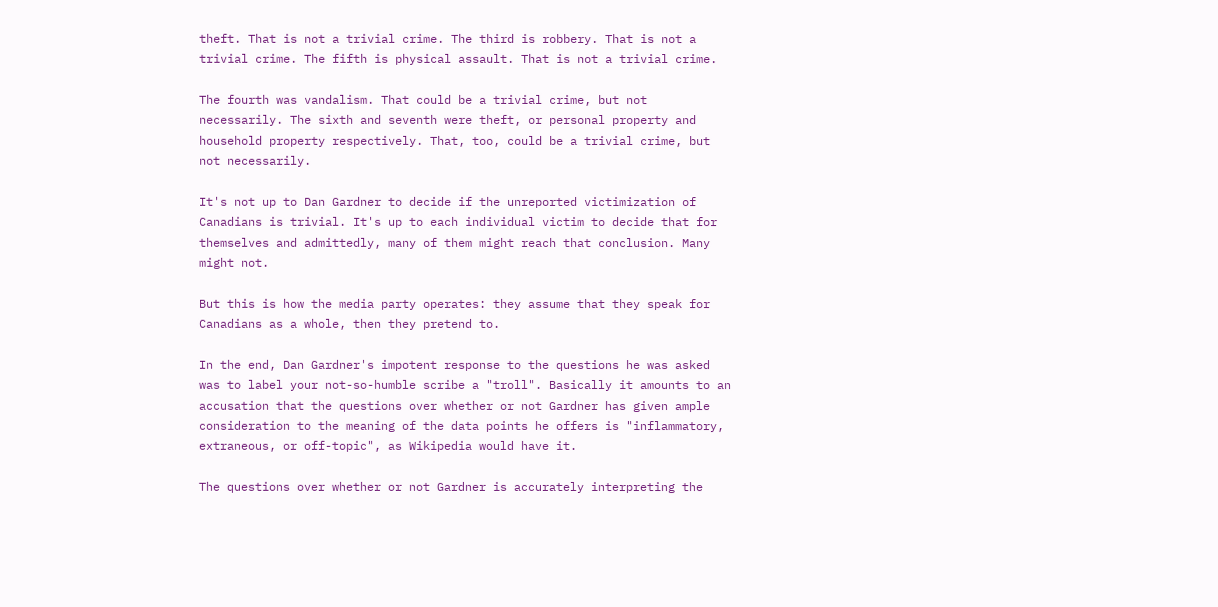theft. That is not a trivial crime. The third is robbery. That is not a trivial crime. The fifth is physical assault. That is not a trivial crime.

The fourth was vandalism. That could be a trivial crime, but not necessarily. The sixth and seventh were theft, or personal property and household property respectively. That, too, could be a trivial crime, but not necessarily.

It's not up to Dan Gardner to decide if the unreported victimization of Canadians is trivial. It's up to each individual victim to decide that for themselves and admittedly, many of them might reach that conclusion. Many might not.

But this is how the media party operates: they assume that they speak for Canadians as a whole, then they pretend to.

In the end, Dan Gardner's impotent response to the questions he was asked was to label your not-so-humble scribe a "troll". Basically it amounts to an accusation that the questions over whether or not Gardner has given ample consideration to the meaning of the data points he offers is "inflammatory, extraneous, or off-topic", as Wikipedia would have it.

The questions over whether or not Gardner is accurately interpreting the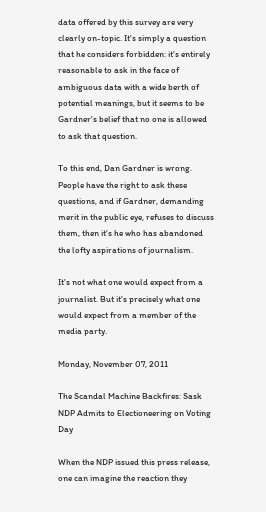data offered by this survey are very clearly on-topic. It's simply a question that he considers forbidden: it's entirely reasonable to ask in the face of ambiguous data with a wide berth of potential meanings, but it seems to be Gardner's belief that no one is allowed to ask that question.

To this end, Dan Gardner is wrong. People have the right to ask these questions, and if Gardner, demanding merit in the public eye, refuses to discuss them, then it's he who has abandoned the lofty aspirations of journalism.

It's not what one would expect from a journalist. But it's precisely what one would expect from a member of the media party.

Monday, November 07, 2011

The Scandal Machine Backfires: Sask NDP Admits to Electioneering on Voting Day

When the NDP issued this press release, one can imagine the reaction they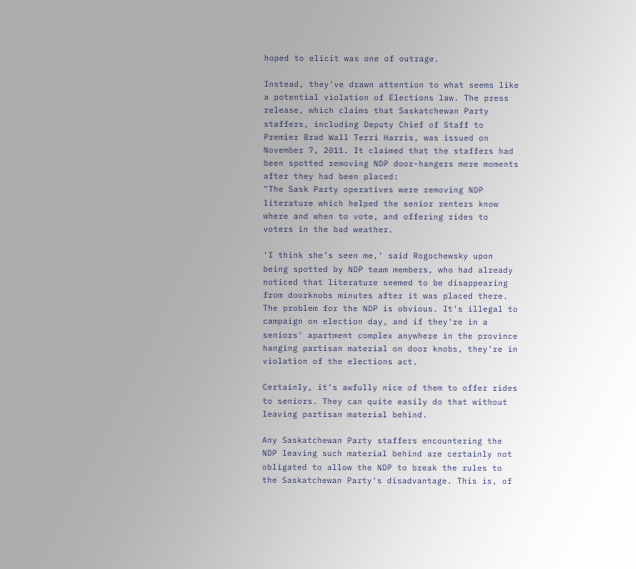hoped to elicit was one of outrage.

Instead, they've drawn attention to what seems like a potential violation of Elections law. The press release, which claims that Saskatchewan Party staffers, including Deputy Chief of Staff to Premier Brad Wall Terri Harris, was issued on November 7, 2011. It claimed that the staffers had been spotted removing NDP door-hangers mere moments after they had been placed:
"The Sask Party operatives were removing NDP literature which helped the senior renters know where and when to vote, and offering rides to voters in the bad weather.

'I think she’s seen me,' said Rogochewsky upon being spotted by NDP team members, who had already noticed that literature seemed to be disappearing from doorknobs minutes after it was placed there.
The problem for the NDP is obvious. It's illegal to campaign on election day, and if they're in a seniors' apartment complex anywhere in the province hanging partisan material on door knobs, they're in violation of the elections act.

Certainly, it's awfully nice of them to offer rides to seniors. They can quite easily do that without leaving partisan material behind.

Any Saskatchewan Party staffers encountering the NDP leaving such material behind are certainly not obligated to allow the NDP to break the rules to the Saskatchewan Party's disadvantage. This is, of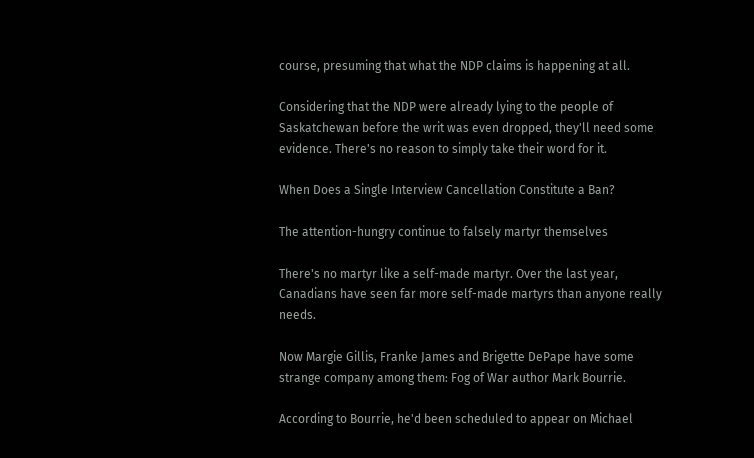course, presuming that what the NDP claims is happening at all.

Considering that the NDP were already lying to the people of Saskatchewan before the writ was even dropped, they'll need some evidence. There's no reason to simply take their word for it.

When Does a Single Interview Cancellation Constitute a Ban?

The attention-hungry continue to falsely martyr themselves

There's no martyr like a self-made martyr. Over the last year, Canadians have seen far more self-made martyrs than anyone really needs.

Now Margie Gillis, Franke James and Brigette DePape have some strange company among them: Fog of War author Mark Bourrie.

According to Bourrie, he'd been scheduled to appear on Michael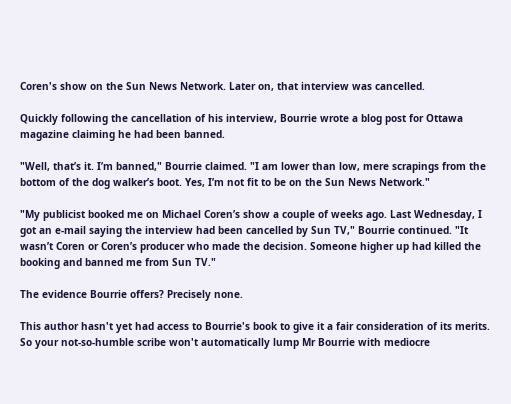Coren's show on the Sun News Network. Later on, that interview was cancelled.

Quickly following the cancellation of his interview, Bourrie wrote a blog post for Ottawa magazine claiming he had been banned.

"Well, that’s it. I’m banned," Bourrie claimed. "I am lower than low, mere scrapings from the bottom of the dog walker’s boot. Yes, I’m not fit to be on the Sun News Network."

"My publicist booked me on Michael Coren’s show a couple of weeks ago. Last Wednesday, I got an e-mail saying the interview had been cancelled by Sun TV," Bourrie continued. "It wasn’t Coren or Coren’s producer who made the decision. Someone higher up had killed the booking and banned me from Sun TV."

The evidence Bourrie offers? Precisely none.

This author hasn't yet had access to Bourrie's book to give it a fair consideration of its merits. So your not-so-humble scribe won't automatically lump Mr Bourrie with mediocre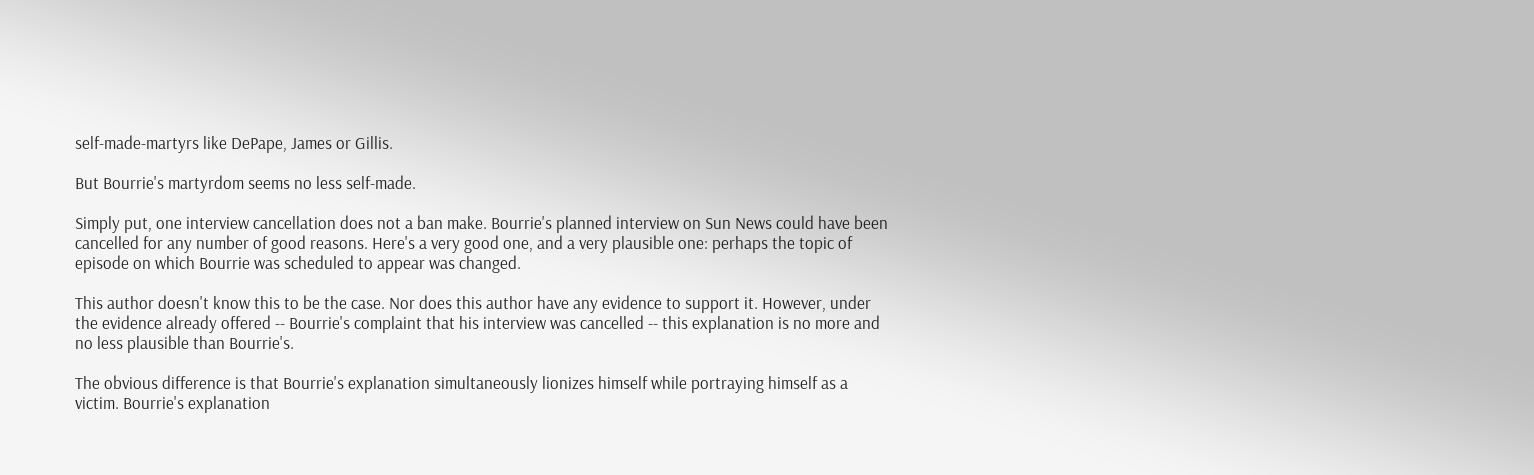self-made-martyrs like DePape, James or Gillis.

But Bourrie's martyrdom seems no less self-made.

Simply put, one interview cancellation does not a ban make. Bourrie's planned interview on Sun News could have been cancelled for any number of good reasons. Here's a very good one, and a very plausible one: perhaps the topic of episode on which Bourrie was scheduled to appear was changed.

This author doesn't know this to be the case. Nor does this author have any evidence to support it. However, under the evidence already offered -- Bourrie's complaint that his interview was cancelled -- this explanation is no more and no less plausible than Bourrie's.

The obvious difference is that Bourrie's explanation simultaneously lionizes himself while portraying himself as a victim. Bourrie's explanation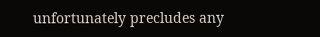unfortunately precludes any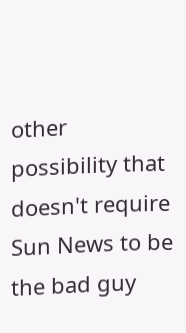other possibility that doesn't require Sun News to be the bad guy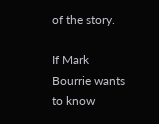of the story.

If Mark Bourrie wants to know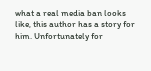what a real media ban looks like, this author has a story for him. Unfortunately for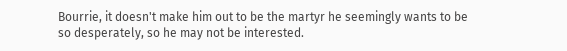Bourrie, it doesn't make him out to be the martyr he seemingly wants to be so desperately, so he may not be interested.